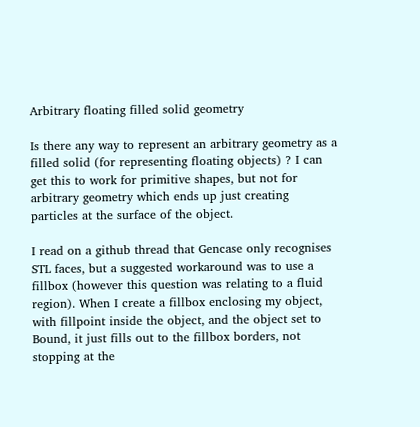Arbitrary floating filled solid geometry

Is there any way to represent an arbitrary geometry as a filled solid (for representing floating objects) ? I can get this to work for primitive shapes, but not for arbitrary geometry which ends up just creating particles at the surface of the object.

I read on a github thread that Gencase only recognises STL faces, but a suggested workaround was to use a fillbox (however this question was relating to a fluid region). When I create a fillbox enclosing my object, with fillpoint inside the object, and the object set to Bound, it just fills out to the fillbox borders, not stopping at the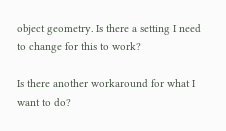object geometry. Is there a setting I need to change for this to work?

Is there another workaround for what I want to do?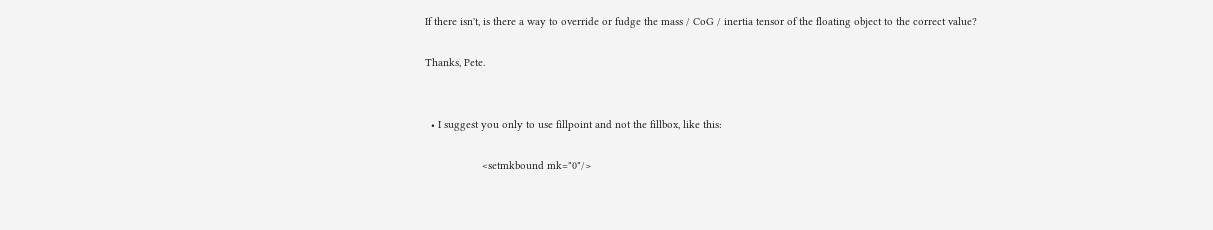If there isn't, is there a way to override or fudge the mass / CoG / inertia tensor of the floating object to the correct value?

Thanks, Pete.


  • I suggest you only to use fillpoint and not the fillbox, like this:

                   <setmkbound mk="0"/>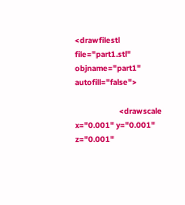<drawfilestl file="part1.stl" objname="part1" autofill="false">

                      <drawscale x="0.001" y="0.001" z="0.001"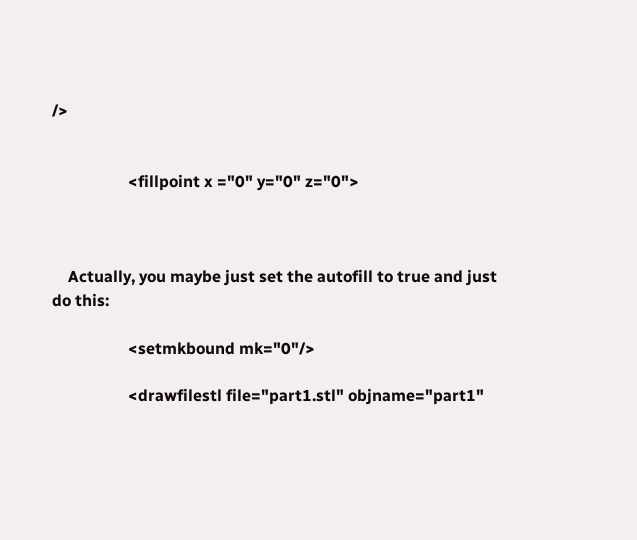/>


                   <fillpoint x ="0" y="0" z="0">



    Actually, you maybe just set the autofill to true and just do this:

                   <setmkbound mk="0"/>

                   <drawfilestl file="part1.stl" objname="part1"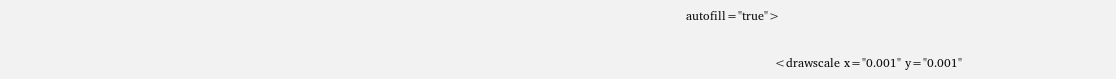autofill="true">

                      <drawscale x="0.001" y="0.001"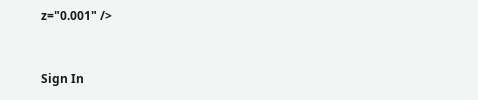z="0.001" />


Sign In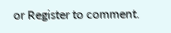or Register to comment.